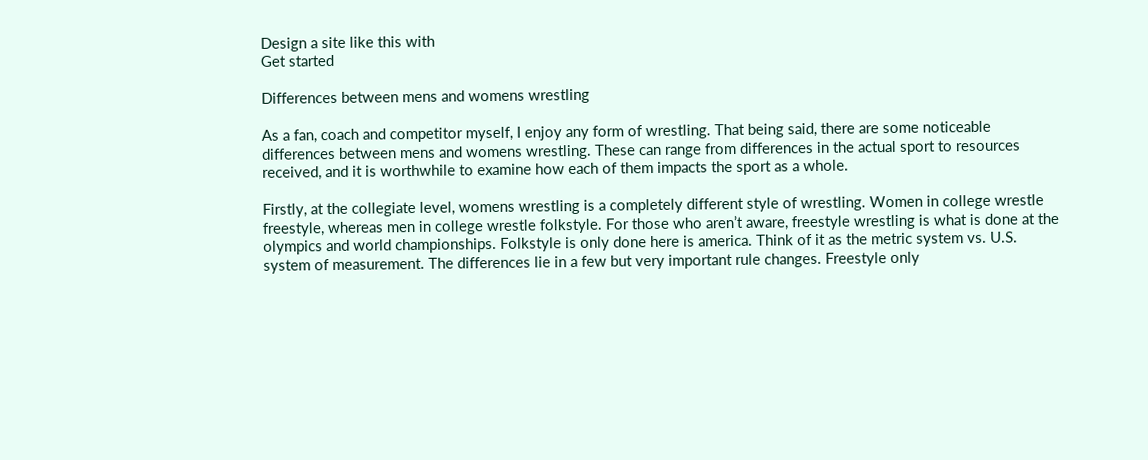Design a site like this with
Get started

Differences between mens and womens wrestling

As a fan, coach and competitor myself, I enjoy any form of wrestling. That being said, there are some noticeable differences between mens and womens wrestling. These can range from differences in the actual sport to resources received, and it is worthwhile to examine how each of them impacts the sport as a whole.

Firstly, at the collegiate level, womens wrestling is a completely different style of wrestling. Women in college wrestle freestyle, whereas men in college wrestle folkstyle. For those who aren’t aware, freestyle wrestling is what is done at the olympics and world championships. Folkstyle is only done here is america. Think of it as the metric system vs. U.S. system of measurement. The differences lie in a few but very important rule changes. Freestyle only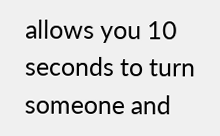allows you 10 seconds to turn someone and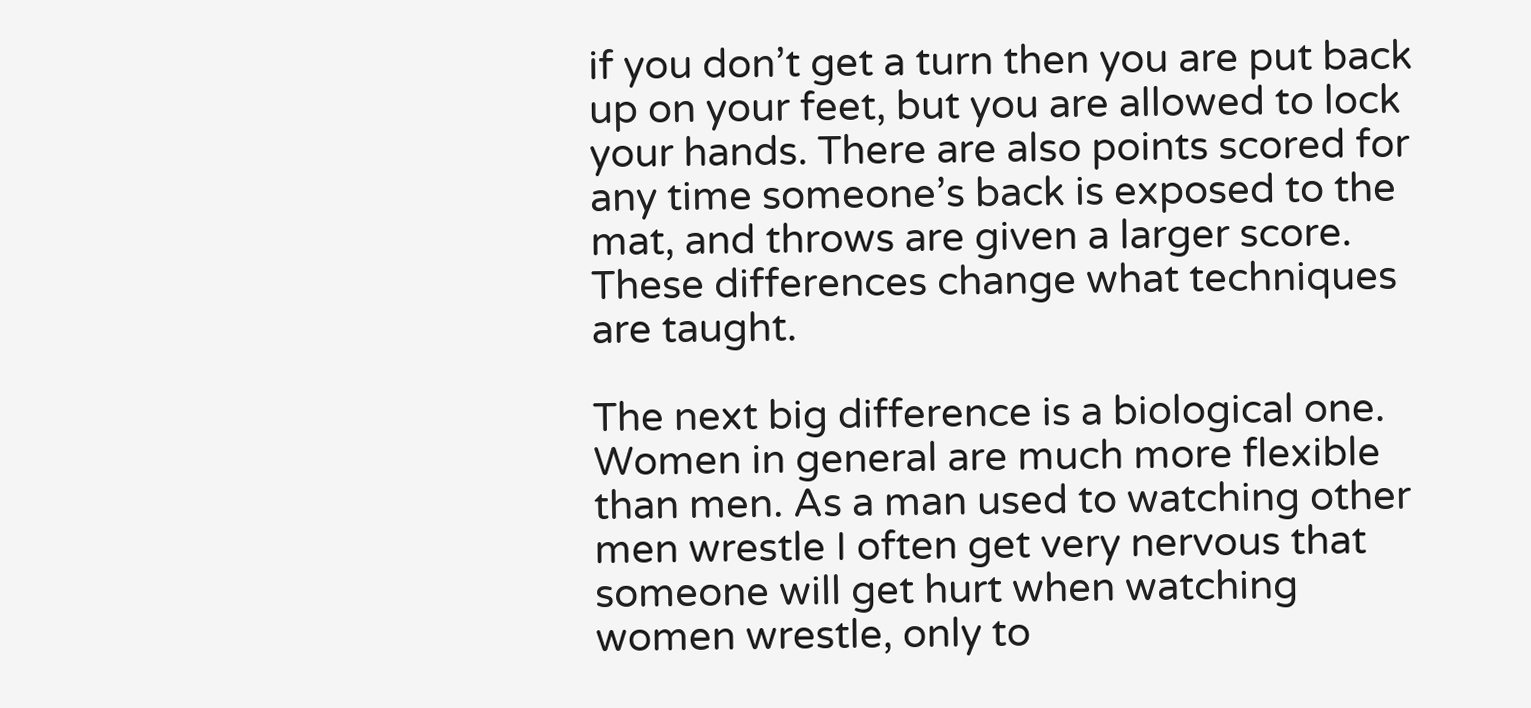if you don’t get a turn then you are put back up on your feet, but you are allowed to lock your hands. There are also points scored for any time someone’s back is exposed to the mat, and throws are given a larger score. These differences change what techniques are taught.

The next big difference is a biological one. Women in general are much more flexible than men. As a man used to watching other men wrestle I often get very nervous that someone will get hurt when watching women wrestle, only to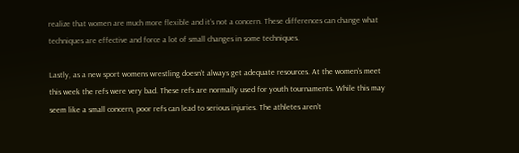realize that women are much more flexible and it’s not a concern. These differences can change what techniques are effective and force a lot of small changes in some techniques.

Lastly, as a new sport womens wrestling doesn’t always get adequate resources. At the women’s meet this week the refs were very bad. These refs are normally used for youth tournaments. While this may seem like a small concern, poor refs can lead to serious injuries. The athletes aren’t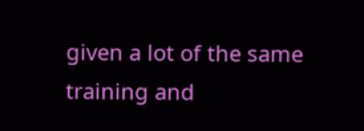given a lot of the same training and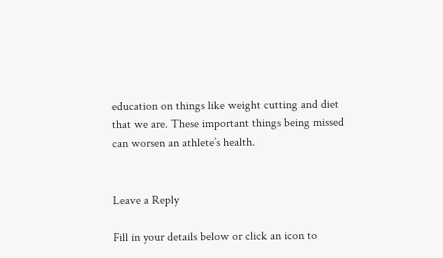education on things like weight cutting and diet that we are. These important things being missed can worsen an athlete’s health.


Leave a Reply

Fill in your details below or click an icon to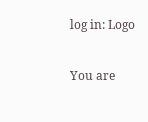log in: Logo

You are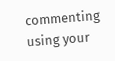commenting using your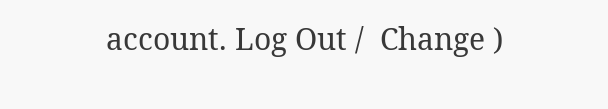account. Log Out /  Change )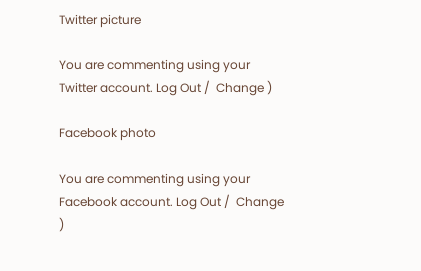Twitter picture

You are commenting using your Twitter account. Log Out /  Change )

Facebook photo

You are commenting using your Facebook account. Log Out /  Change )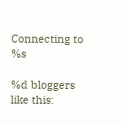Connecting to %s

%d bloggers like this: